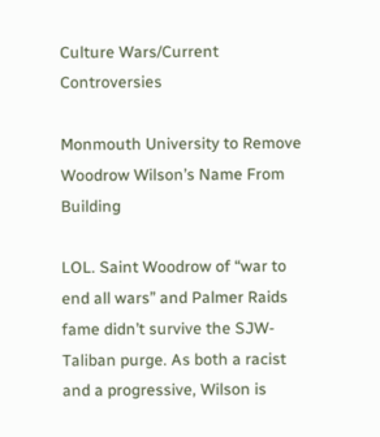Culture Wars/Current Controversies

Monmouth University to Remove Woodrow Wilson’s Name From Building

LOL. Saint Woodrow of “war to end all wars” and Palmer Raids fame didn’t survive the SJW-Taliban purge. As both a racist and a progressive, Wilson is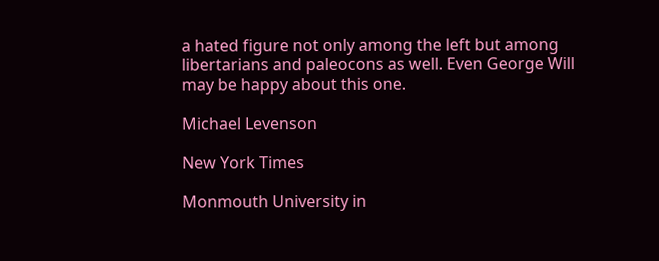a hated figure not only among the left but among libertarians and paleocons as well. Even George Will may be happy about this one.

Michael Levenson

New York Times

Monmouth University in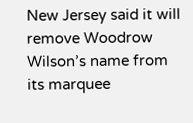New Jersey said it will remove Woodrow Wilson’s name from its marquee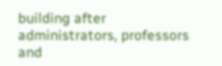building after administrators, professors and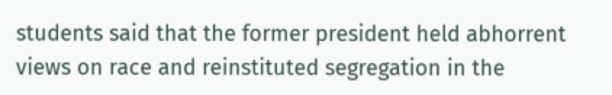students said that the former president held abhorrent views on race and reinstituted segregation in the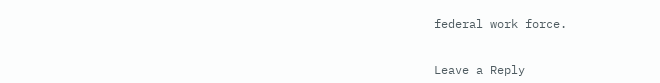federal work force.


Leave a Reply